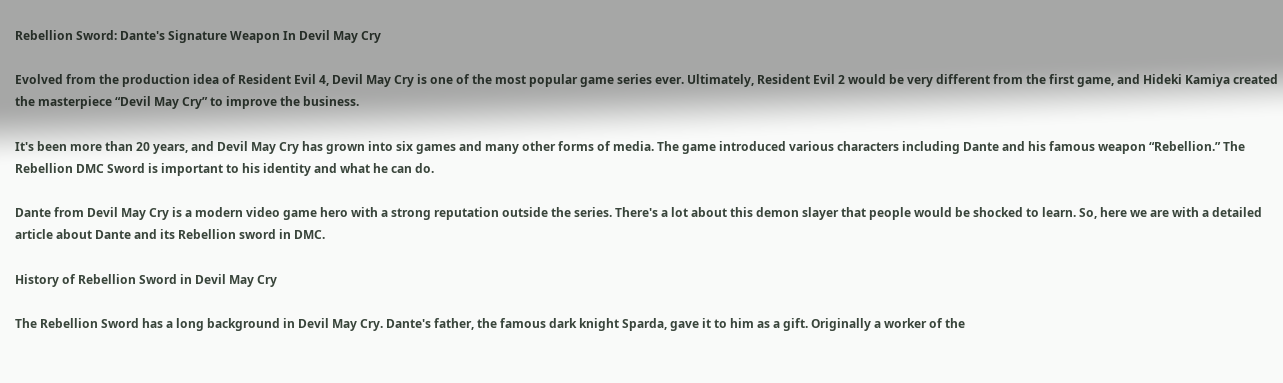Rebellion Sword: Dante's Signature Weapon In Devil May Cry

Evolved from the production idea of Resident Evil 4, Devil May Cry is one of the most popular game series ever. Ultimately, Resident Evil 2 would be very different from the first game, and Hideki Kamiya created the masterpiece “Devil May Cry” to improve the business.

It's been more than 20 years, and Devil May Cry has grown into six games and many other forms of media. The game introduced various characters including Dante and his famous weapon “Rebellion.” The Rebellion DMC Sword is important to his identity and what he can do.

Dante from Devil May Cry is a modern video game hero with a strong reputation outside the series. There's a lot about this demon slayer that people would be shocked to learn. So, here we are with a detailed article about Dante and its Rebellion sword in DMC.

History of Rebellion Sword in Devil May Cry

The Rebellion Sword has a long background in Devil May Cry. Dante's father, the famous dark knight Sparda, gave it to him as a gift. Originally a worker of the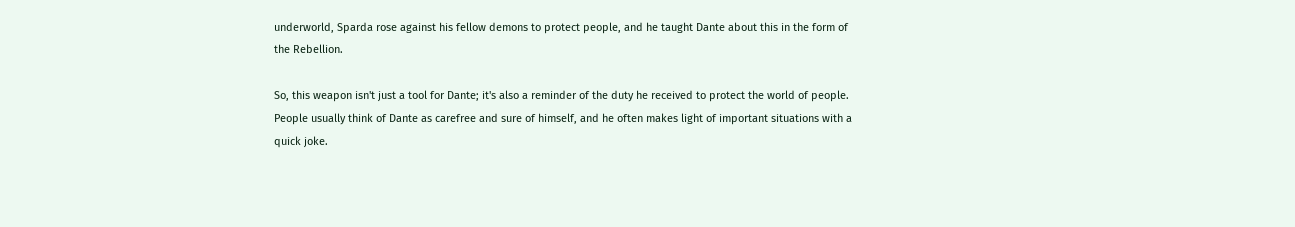underworld, Sparda rose against his fellow demons to protect people, and he taught Dante about this in the form of the Rebellion.

So, this weapon isn't just a tool for Dante; it's also a reminder of the duty he received to protect the world of people. People usually think of Dante as carefree and sure of himself, and he often makes light of important situations with a quick joke.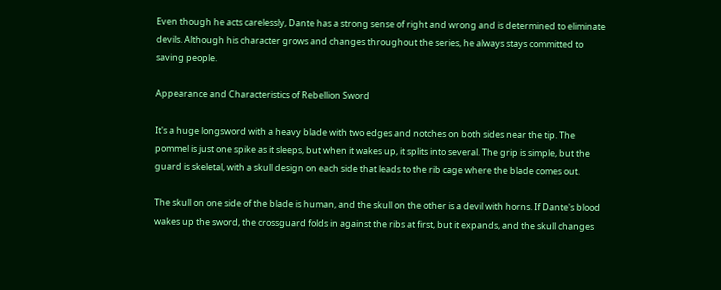Even though he acts carelessly, Dante has a strong sense of right and wrong and is determined to eliminate devils. Although his character grows and changes throughout the series, he always stays committed to saving people.

Appearance and Characteristics of Rebellion Sword

It's a huge longsword with a heavy blade with two edges and notches on both sides near the tip. The pommel is just one spike as it sleeps, but when it wakes up, it splits into several. The grip is simple, but the guard is skeletal, with a skull design on each side that leads to the rib cage where the blade comes out.

The skull on one side of the blade is human, and the skull on the other is a devil with horns. If Dante's blood wakes up the sword, the crossguard folds in against the ribs at first, but it expands, and the skull changes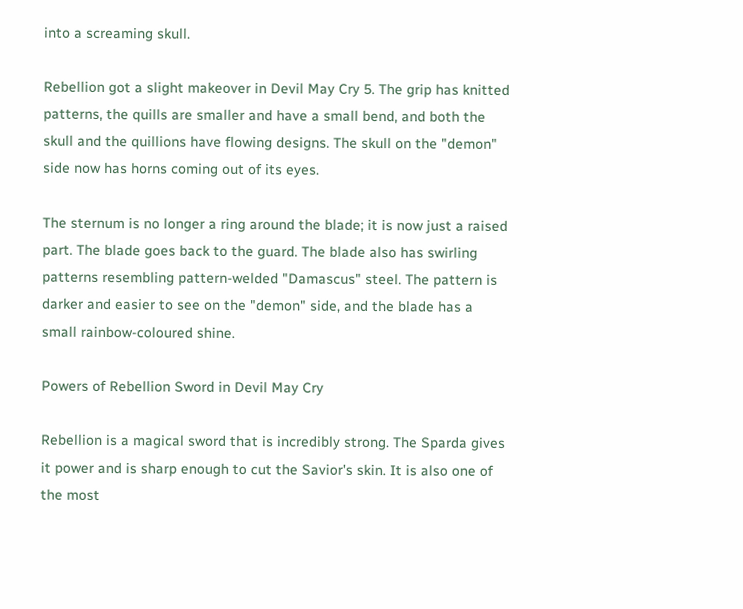into a screaming skull.

Rebellion got a slight makeover in Devil May Cry 5. The grip has knitted patterns, the quills are smaller and have a small bend, and both the skull and the quillions have flowing designs. The skull on the "demon" side now has horns coming out of its eyes.

The sternum is no longer a ring around the blade; it is now just a raised part. The blade goes back to the guard. The blade also has swirling patterns resembling pattern-welded "Damascus" steel. The pattern is darker and easier to see on the "demon" side, and the blade has a small rainbow-coloured shine.

Powers of Rebellion Sword in Devil May Cry

Rebellion is a magical sword that is incredibly strong. The Sparda gives it power and is sharp enough to cut the Savior's skin. It is also one of the most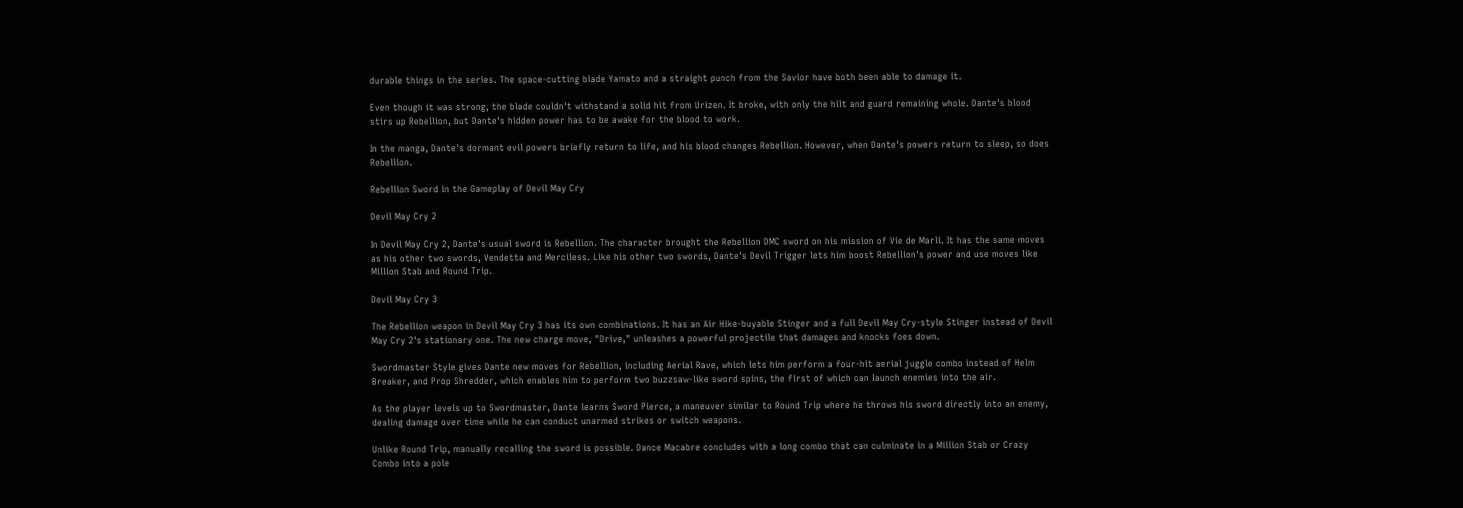durable things in the series. The space-cutting blade Yamato and a straight punch from the Savior have both been able to damage it.

Even though it was strong, the blade couldn't withstand a solid hit from Urizen. It broke, with only the hilt and guard remaining whole. Dante's blood stirs up Rebellion, but Dante's hidden power has to be awake for the blood to work.

In the manga, Dante's dormant evil powers briefly return to life, and his blood changes Rebellion. However, when Dante's powers return to sleep, so does Rebellion.

Rebellion Sword in the Gameplay of Devil May Cry

Devil May Cry 2

In Devil May Cry 2, Dante's usual sword is Rebellion. The character brought the Rebellion DMC sword on his mission of Vie de Marli. It has the same moves as his other two swords, Vendetta and Merciless. Like his other two swords, Dante's Devil Trigger lets him boost Rebellion's power and use moves like Million Stab and Round Trip.

Devil May Cry 3

The Rebellion weapon in Devil May Cry 3 has its own combinations. It has an Air Hike-buyable Stinger and a full Devil May Cry-style Stinger instead of Devil May Cry 2's stationary one. The new charge move, "Drive," unleashes a powerful projectile that damages and knocks foes down.

Swordmaster Style gives Dante new moves for Rebellion, including Aerial Rave, which lets him perform a four-hit aerial juggle combo instead of Helm Breaker, and Prop Shredder, which enables him to perform two buzzsaw-like sword spins, the first of which can launch enemies into the air.

As the player levels up to Swordmaster, Dante learns Sword Pierce, a maneuver similar to Round Trip where he throws his sword directly into an enemy, dealing damage over time while he can conduct unarmed strikes or switch weapons.

Unlike Round Trip, manually recalling the sword is possible. Dance Macabre concludes with a long combo that can culminate in a Million Stab or Crazy Combo into a pole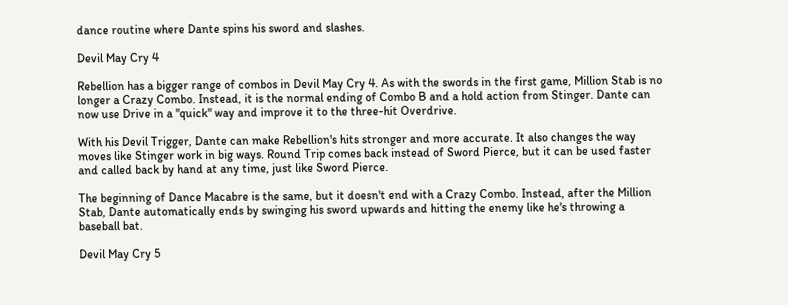dance routine where Dante spins his sword and slashes.

Devil May Cry 4

Rebellion has a bigger range of combos in Devil May Cry 4. As with the swords in the first game, Million Stab is no longer a Crazy Combo. Instead, it is the normal ending of Combo B and a hold action from Stinger. Dante can now use Drive in a "quick" way and improve it to the three-hit Overdrive.

With his Devil Trigger, Dante can make Rebellion's hits stronger and more accurate. It also changes the way moves like Stinger work in big ways. Round Trip comes back instead of Sword Pierce, but it can be used faster and called back by hand at any time, just like Sword Pierce.

The beginning of Dance Macabre is the same, but it doesn't end with a Crazy Combo. Instead, after the Million Stab, Dante automatically ends by swinging his sword upwards and hitting the enemy like he's throwing a baseball bat.

Devil May Cry 5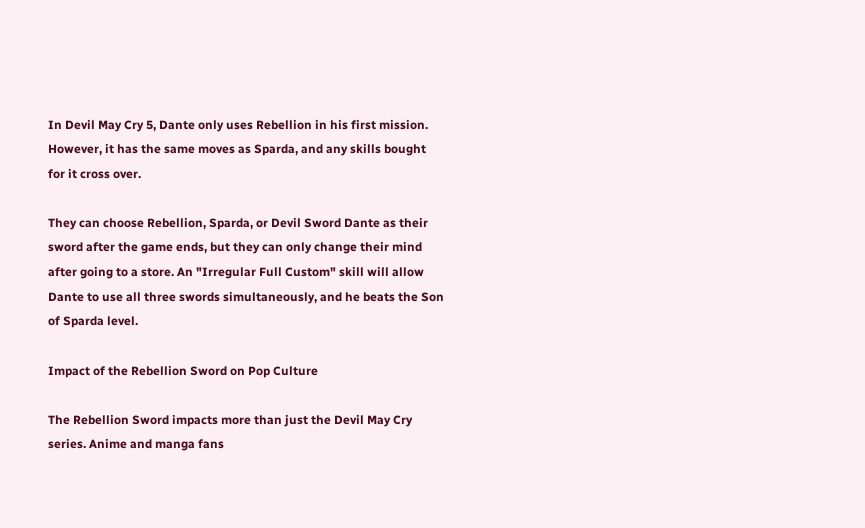In Devil May Cry 5, Dante only uses Rebellion in his first mission. However, it has the same moves as Sparda, and any skills bought for it cross over.

They can choose Rebellion, Sparda, or Devil Sword Dante as their sword after the game ends, but they can only change their mind after going to a store. An "Irregular Full Custom" skill will allow Dante to use all three swords simultaneously, and he beats the Son of Sparda level.

Impact of the Rebellion Sword on Pop Culture

The Rebellion Sword impacts more than just the Devil May Cry series. Anime and manga fans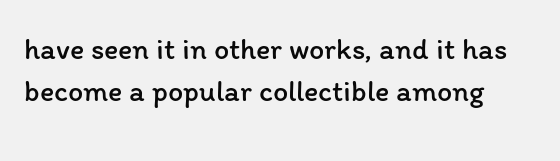have seen it in other works, and it has become a popular collectible among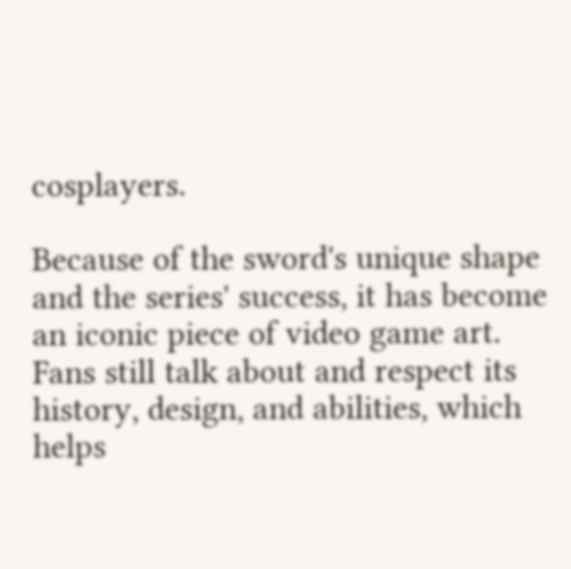cosplayers.

Because of the sword's unique shape and the series' success, it has become an iconic piece of video game art. Fans still talk about and respect its history, design, and abilities, which helps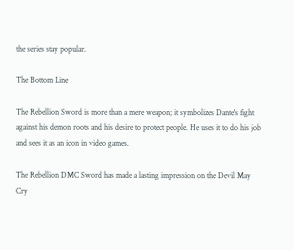the series stay popular.

The Bottom Line

The Rebellion Sword is more than a mere weapon; it symbolizes Dante's fight against his demon roots and his desire to protect people. He uses it to do his job and sees it as an icon in video games.

The Rebellion DMC Sword has made a lasting impression on the Devil May Cry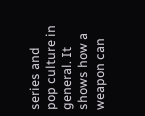series and pop culture in general. It shows how a weapon can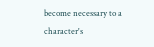become necessary to a character's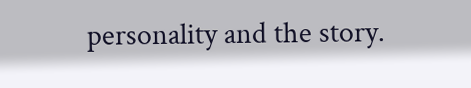personality and the story.